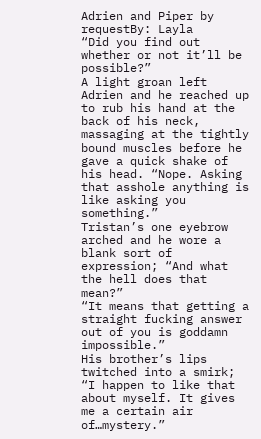Adrien and Piper by requestBy: Layla
“Did you find out whether or not it’ll be possible?”
A light groan left Adrien and he reached up to rub his hand at the back of his neck, massaging at the tightly bound muscles before he gave a quick shake of his head. “Nope. Asking that asshole anything is like asking you something.”
Tristan’s one eyebrow arched and he wore a blank sort of expression; “And what the hell does that mean?”
“It means that getting a straight fucking answer out of you is goddamn impossible.”
His brother’s lips twitched into a smirk; “I happen to like that about myself. It gives me a certain air of…mystery.”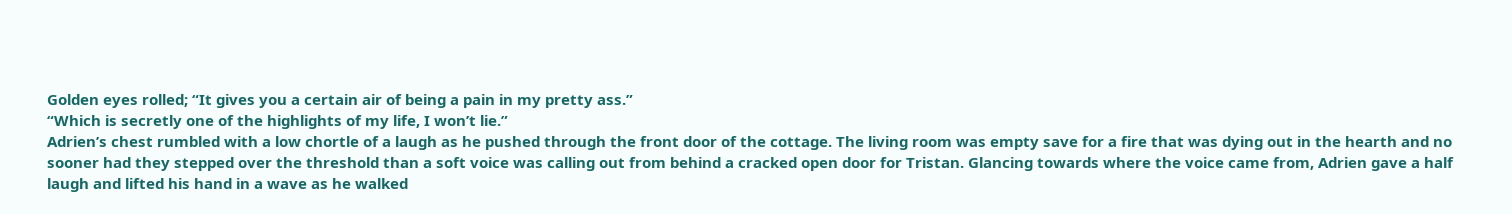Golden eyes rolled; “It gives you a certain air of being a pain in my pretty ass.”
“Which is secretly one of the highlights of my life, I won’t lie.”
Adrien’s chest rumbled with a low chortle of a laugh as he pushed through the front door of the cottage. The living room was empty save for a fire that was dying out in the hearth and no sooner had they stepped over the threshold than a soft voice was calling out from behind a cracked open door for Tristan. Glancing towards where the voice came from, Adrien gave a half laugh and lifted his hand in a wave as he walked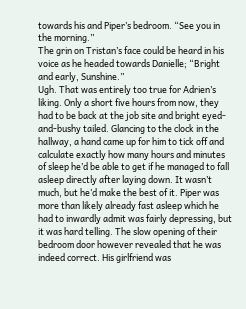towards his and Piper’s bedroom. “See you in the morning.”
The grin on Tristan’s face could be heard in his voice as he headed towards Danielle; “Bright and early, Sunshine.”
Ugh. That was entirely too true for Adrien’s liking. Only a short five hours from now, they had to be back at the job site and bright eyed-and-bushy tailed. Glancing to the clock in the hallway, a hand came up for him to tick off and calculate exactly how many hours and minutes of sleep he’d be able to get if he managed to fall asleep directly after laying down. It wasn’t much, but he’d make the best of it. Piper was more than likely already fast asleep which he had to inwardly admit was fairly depressing, but it was hard telling. The slow opening of their bedroom door however revealed that he was indeed correct. His girlfriend was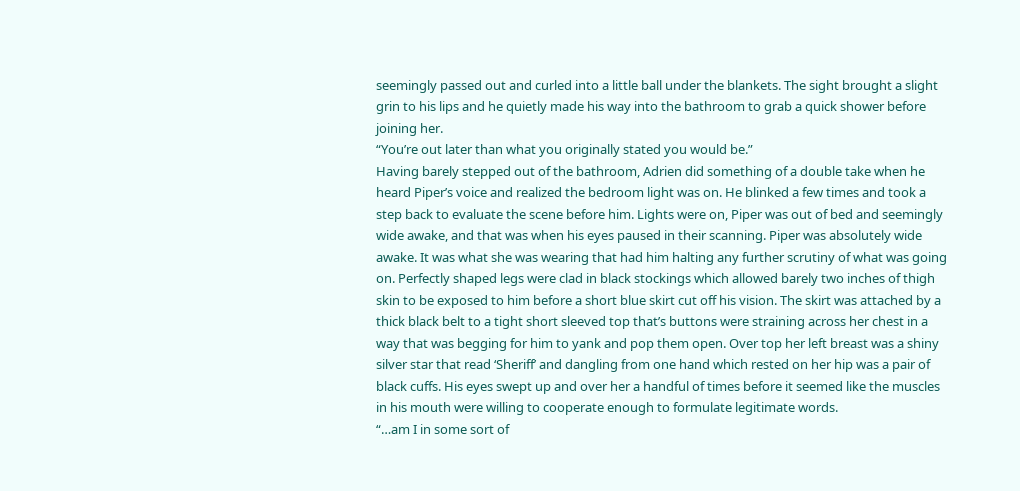seemingly passed out and curled into a little ball under the blankets. The sight brought a slight grin to his lips and he quietly made his way into the bathroom to grab a quick shower before joining her.
“You’re out later than what you originally stated you would be.”
Having barely stepped out of the bathroom, Adrien did something of a double take when he heard Piper’s voice and realized the bedroom light was on. He blinked a few times and took a step back to evaluate the scene before him. Lights were on, Piper was out of bed and seemingly wide awake, and that was when his eyes paused in their scanning. Piper was absolutely wide awake. It was what she was wearing that had him halting any further scrutiny of what was going on. Perfectly shaped legs were clad in black stockings which allowed barely two inches of thigh skin to be exposed to him before a short blue skirt cut off his vision. The skirt was attached by a thick black belt to a tight short sleeved top that’s buttons were straining across her chest in a way that was begging for him to yank and pop them open. Over top her left breast was a shiny silver star that read ‘Sheriff’ and dangling from one hand which rested on her hip was a pair of black cuffs. His eyes swept up and over her a handful of times before it seemed like the muscles in his mouth were willing to cooperate enough to formulate legitimate words.
“…am I in some sort of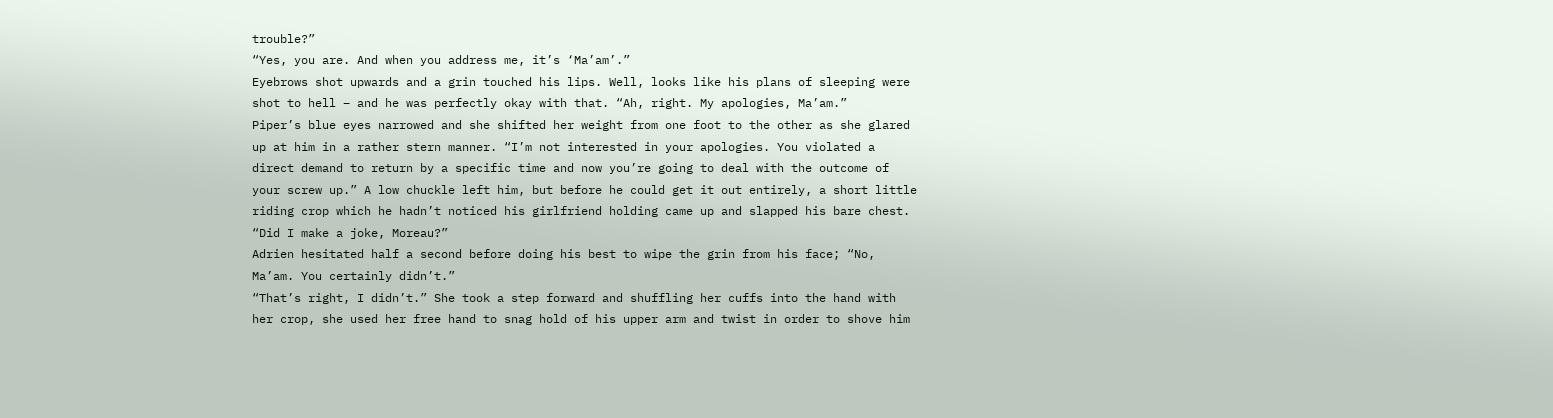trouble?”
“Yes, you are. And when you address me, it’s ‘Ma’am’.”
Eyebrows shot upwards and a grin touched his lips. Well, looks like his plans of sleeping were shot to hell – and he was perfectly okay with that. “Ah, right. My apologies, Ma’am.”
Piper’s blue eyes narrowed and she shifted her weight from one foot to the other as she glared up at him in a rather stern manner. “I’m not interested in your apologies. You violated a direct demand to return by a specific time and now you’re going to deal with the outcome of your screw up.” A low chuckle left him, but before he could get it out entirely, a short little riding crop which he hadn’t noticed his girlfriend holding came up and slapped his bare chest. “Did I make a joke, Moreau?”
Adrien hesitated half a second before doing his best to wipe the grin from his face; “No, Ma’am. You certainly didn’t.”
“That’s right, I didn’t.” She took a step forward and shuffling her cuffs into the hand with her crop, she used her free hand to snag hold of his upper arm and twist in order to shove him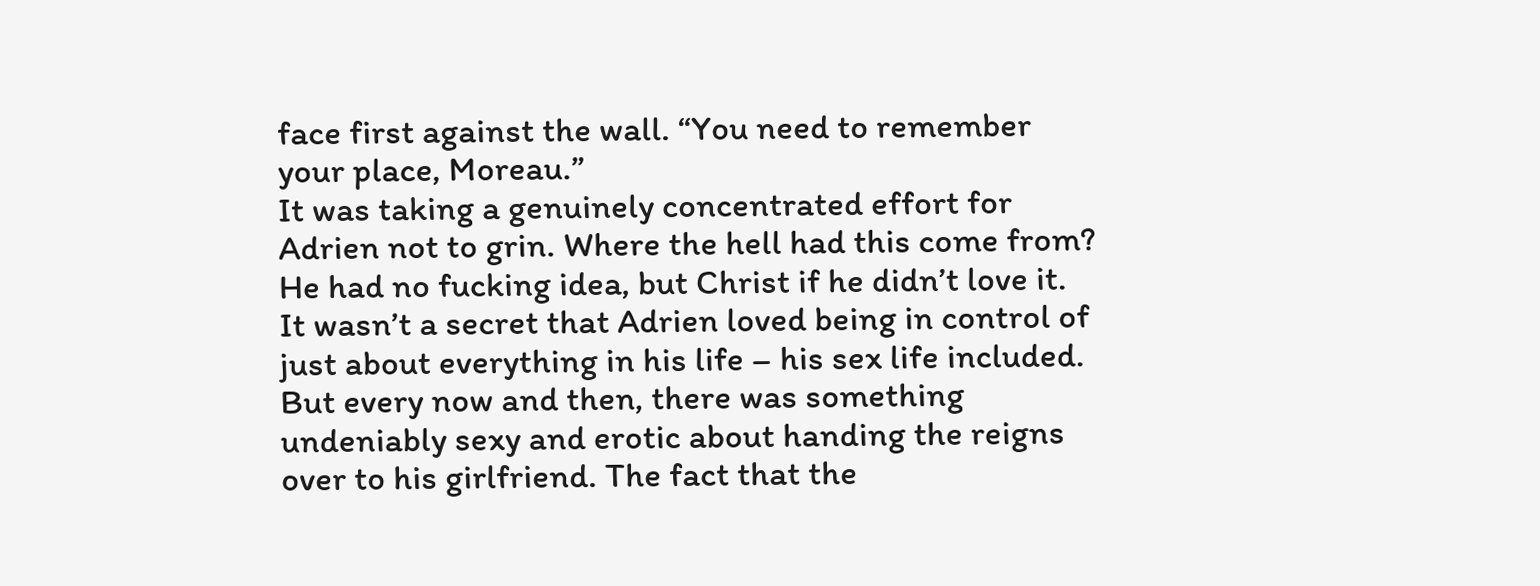face first against the wall. “You need to remember your place, Moreau.”
It was taking a genuinely concentrated effort for Adrien not to grin. Where the hell had this come from? He had no fucking idea, but Christ if he didn’t love it. It wasn’t a secret that Adrien loved being in control of just about everything in his life – his sex life included. But every now and then, there was something undeniably sexy and erotic about handing the reigns over to his girlfriend. The fact that the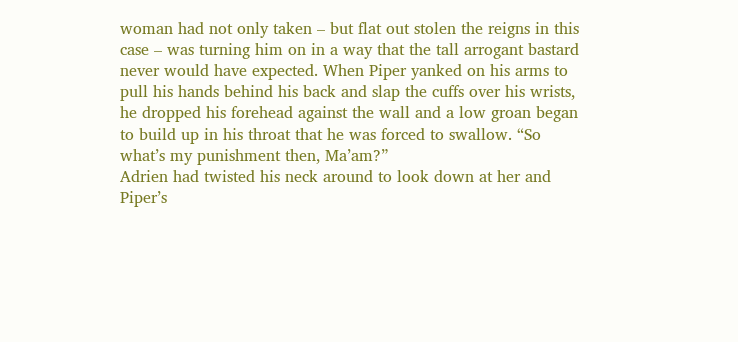woman had not only taken – but flat out stolen the reigns in this case – was turning him on in a way that the tall arrogant bastard never would have expected. When Piper yanked on his arms to pull his hands behind his back and slap the cuffs over his wrists, he dropped his forehead against the wall and a low groan began to build up in his throat that he was forced to swallow. “So what’s my punishment then, Ma’am?”
Adrien had twisted his neck around to look down at her and Piper’s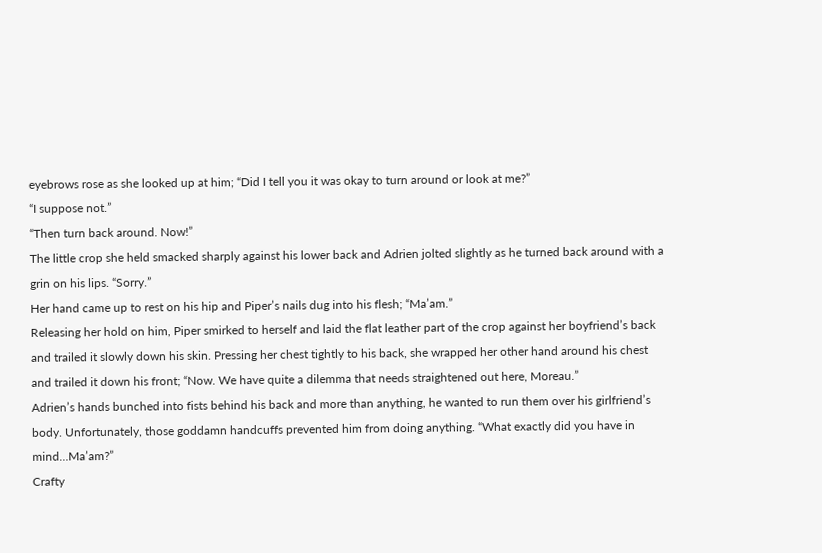eyebrows rose as she looked up at him; “Did I tell you it was okay to turn around or look at me?”
“I suppose not.”
“Then turn back around. Now!”
The little crop she held smacked sharply against his lower back and Adrien jolted slightly as he turned back around with a grin on his lips. “Sorry.”
Her hand came up to rest on his hip and Piper’s nails dug into his flesh; “Ma’am.”
Releasing her hold on him, Piper smirked to herself and laid the flat leather part of the crop against her boyfriend’s back and trailed it slowly down his skin. Pressing her chest tightly to his back, she wrapped her other hand around his chest and trailed it down his front; “Now. We have quite a dilemma that needs straightened out here, Moreau.”
Adrien’s hands bunched into fists behind his back and more than anything, he wanted to run them over his girlfriend’s body. Unfortunately, those goddamn handcuffs prevented him from doing anything. “What exactly did you have in mind…Ma’am?”
Crafty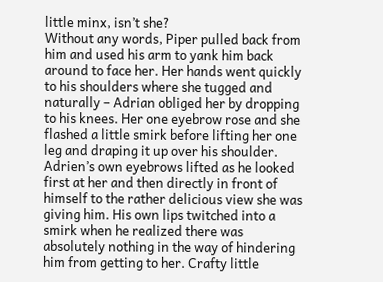little minx, isn’t she?
Without any words, Piper pulled back from him and used his arm to yank him back around to face her. Her hands went quickly to his shoulders where she tugged and naturally – Adrian obliged her by dropping to his knees. Her one eyebrow rose and she flashed a little smirk before lifting her one leg and draping it up over his shoulder. Adrien’s own eyebrows lifted as he looked first at her and then directly in front of himself to the rather delicious view she was giving him. His own lips twitched into a smirk when he realized there was absolutely nothing in the way of hindering him from getting to her. Crafty little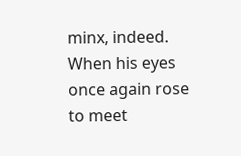minx, indeed. When his eyes once again rose to meet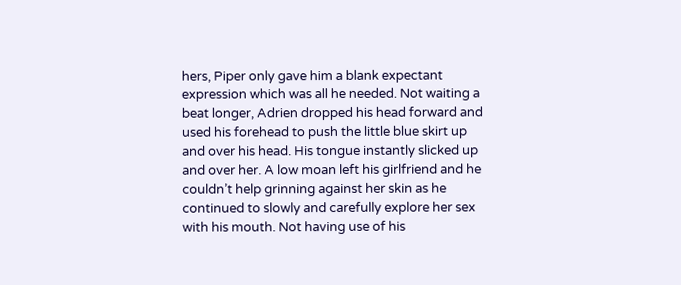hers, Piper only gave him a blank expectant expression which was all he needed. Not waiting a beat longer, Adrien dropped his head forward and used his forehead to push the little blue skirt up and over his head. His tongue instantly slicked up and over her. A low moan left his girlfriend and he couldn’t help grinning against her skin as he continued to slowly and carefully explore her sex with his mouth. Not having use of his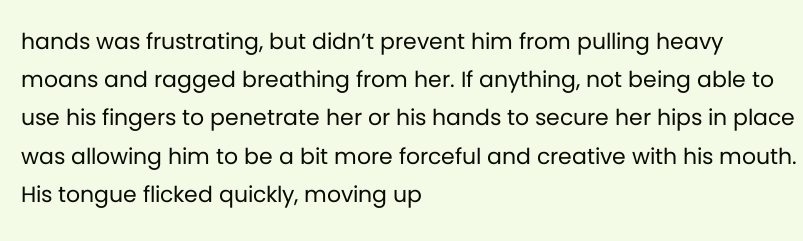hands was frustrating, but didn’t prevent him from pulling heavy moans and ragged breathing from her. If anything, not being able to use his fingers to penetrate her or his hands to secure her hips in place was allowing him to be a bit more forceful and creative with his mouth. His tongue flicked quickly, moving up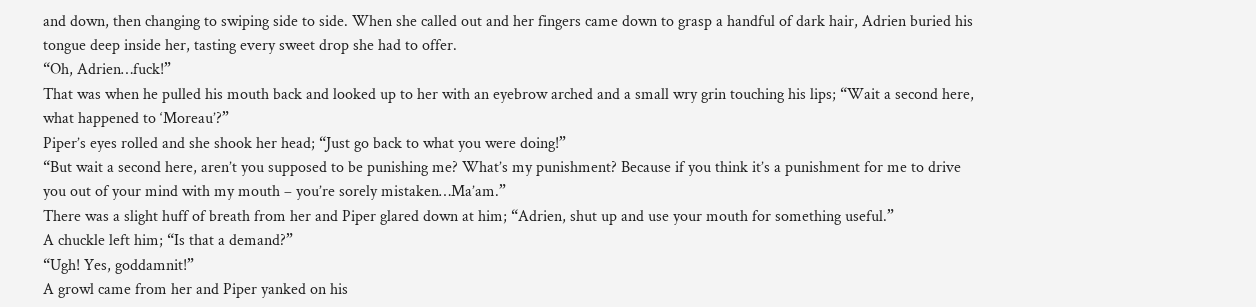and down, then changing to swiping side to side. When she called out and her fingers came down to grasp a handful of dark hair, Adrien buried his tongue deep inside her, tasting every sweet drop she had to offer.
“Oh, Adrien…fuck!”
That was when he pulled his mouth back and looked up to her with an eyebrow arched and a small wry grin touching his lips; “Wait a second here, what happened to ‘Moreau’?”
Piper’s eyes rolled and she shook her head; “Just go back to what you were doing!”
“But wait a second here, aren’t you supposed to be punishing me? What’s my punishment? Because if you think it’s a punishment for me to drive you out of your mind with my mouth – you’re sorely mistaken…Ma’am.”
There was a slight huff of breath from her and Piper glared down at him; “Adrien, shut up and use your mouth for something useful.”
A chuckle left him; “Is that a demand?”
“Ugh! Yes, goddamnit!”
A growl came from her and Piper yanked on his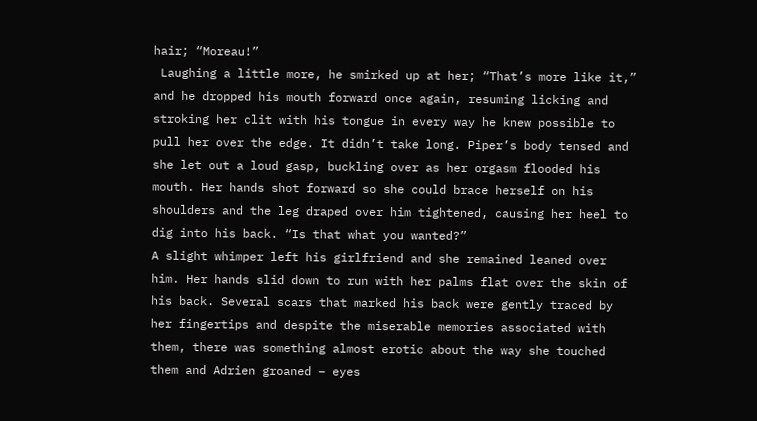hair; “Moreau!”
 Laughing a little more, he smirked up at her; “That’s more like it,” and he dropped his mouth forward once again, resuming licking and stroking her clit with his tongue in every way he knew possible to pull her over the edge. It didn’t take long. Piper’s body tensed and she let out a loud gasp, buckling over as her orgasm flooded his mouth. Her hands shot forward so she could brace herself on his shoulders and the leg draped over him tightened, causing her heel to dig into his back. “Is that what you wanted?”
A slight whimper left his girlfriend and she remained leaned over him. Her hands slid down to run with her palms flat over the skin of his back. Several scars that marked his back were gently traced by her fingertips and despite the miserable memories associated with them, there was something almost erotic about the way she touched them and Adrien groaned – eyes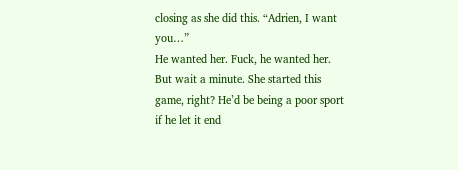closing as she did this. “Adrien, I want you…”
He wanted her. Fuck, he wanted her. But wait a minute. She started this game, right? He’d be being a poor sport if he let it end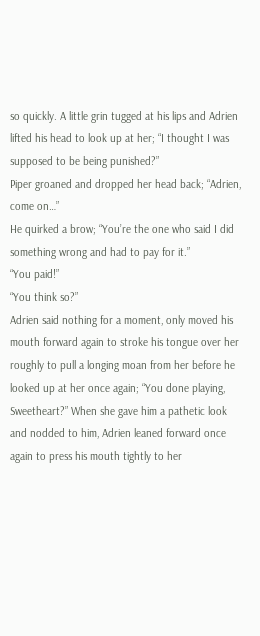so quickly. A little grin tugged at his lips and Adrien lifted his head to look up at her; “I thought I was supposed to be being punished?”
Piper groaned and dropped her head back; “Adrien, come on…”
He quirked a brow; “You’re the one who said I did something wrong and had to pay for it.”
“You paid!”
“You think so?”
Adrien said nothing for a moment, only moved his mouth forward again to stroke his tongue over her roughly to pull a longing moan from her before he looked up at her once again; “You done playing, Sweetheart?” When she gave him a pathetic look and nodded to him, Adrien leaned forward once again to press his mouth tightly to her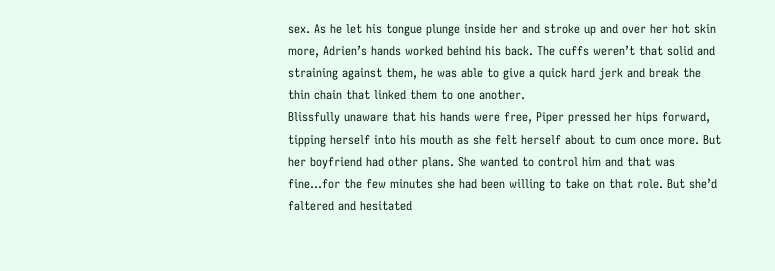sex. As he let his tongue plunge inside her and stroke up and over her hot skin more, Adrien’s hands worked behind his back. The cuffs weren’t that solid and straining against them, he was able to give a quick hard jerk and break the thin chain that linked them to one another.
Blissfully unaware that his hands were free, Piper pressed her hips forward, tipping herself into his mouth as she felt herself about to cum once more. But her boyfriend had other plans. She wanted to control him and that was fine…for the few minutes she had been willing to take on that role. But she’d faltered and hesitated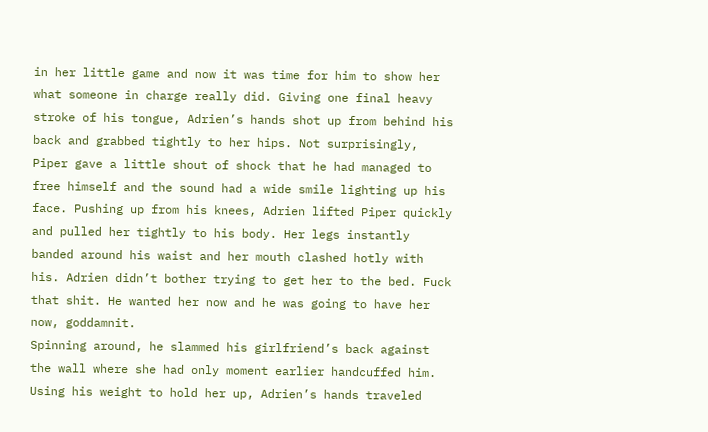in her little game and now it was time for him to show her what someone in charge really did. Giving one final heavy stroke of his tongue, Adrien’s hands shot up from behind his back and grabbed tightly to her hips. Not surprisingly, Piper gave a little shout of shock that he had managed to free himself and the sound had a wide smile lighting up his face. Pushing up from his knees, Adrien lifted Piper quickly and pulled her tightly to his body. Her legs instantly banded around his waist and her mouth clashed hotly with his. Adrien didn’t bother trying to get her to the bed. Fuck that shit. He wanted her now and he was going to have her now, goddamnit.
Spinning around, he slammed his girlfriend’s back against the wall where she had only moment earlier handcuffed him. Using his weight to hold her up, Adrien’s hands traveled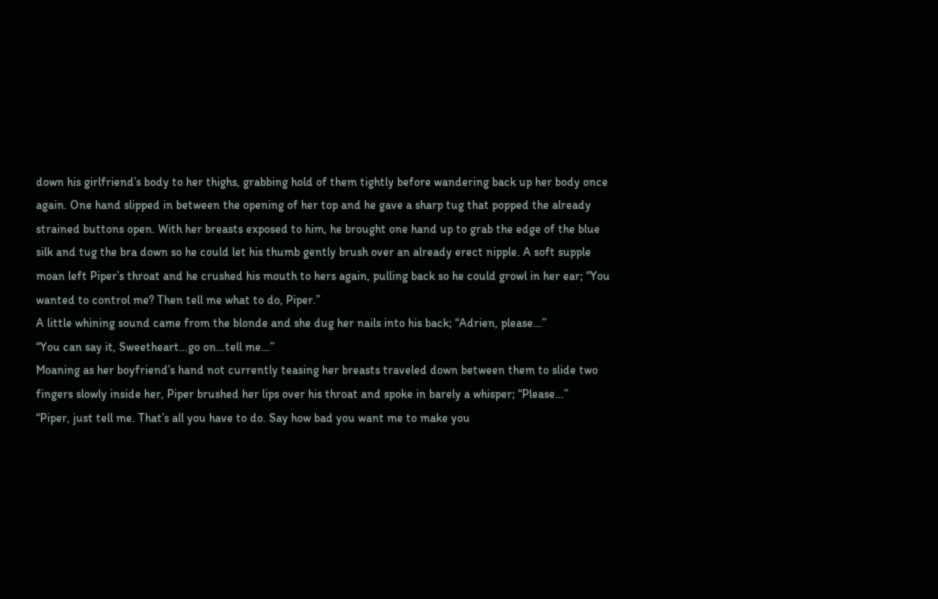down his girlfriend’s body to her thighs, grabbing hold of them tightly before wandering back up her body once again. One hand slipped in between the opening of her top and he gave a sharp tug that popped the already strained buttons open. With her breasts exposed to him, he brought one hand up to grab the edge of the blue silk and tug the bra down so he could let his thumb gently brush over an already erect nipple. A soft supple moan left Piper’s throat and he crushed his mouth to hers again, pulling back so he could growl in her ear; “You wanted to control me? Then tell me what to do, Piper.”
A little whining sound came from the blonde and she dug her nails into his back; “Adrien, please…”
“You can say it, Sweetheart…go on…tell me…”
Moaning as her boyfriend’s hand not currently teasing her breasts traveled down between them to slide two fingers slowly inside her, Piper brushed her lips over his throat and spoke in barely a whisper; “Please…”
“Piper, just tell me. That’s all you have to do. Say how bad you want me to make you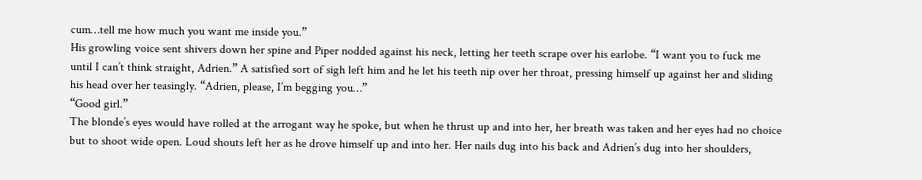cum…tell me how much you want me inside you.”
His growling voice sent shivers down her spine and Piper nodded against his neck, letting her teeth scrape over his earlobe. “I want you to fuck me until I can’t think straight, Adrien.” A satisfied sort of sigh left him and he let his teeth nip over her throat, pressing himself up against her and sliding his head over her teasingly. “Adrien, please, I’m begging you…”
“Good girl.”
The blonde’s eyes would have rolled at the arrogant way he spoke, but when he thrust up and into her, her breath was taken and her eyes had no choice but to shoot wide open. Loud shouts left her as he drove himself up and into her. Her nails dug into his back and Adrien’s dug into her shoulders,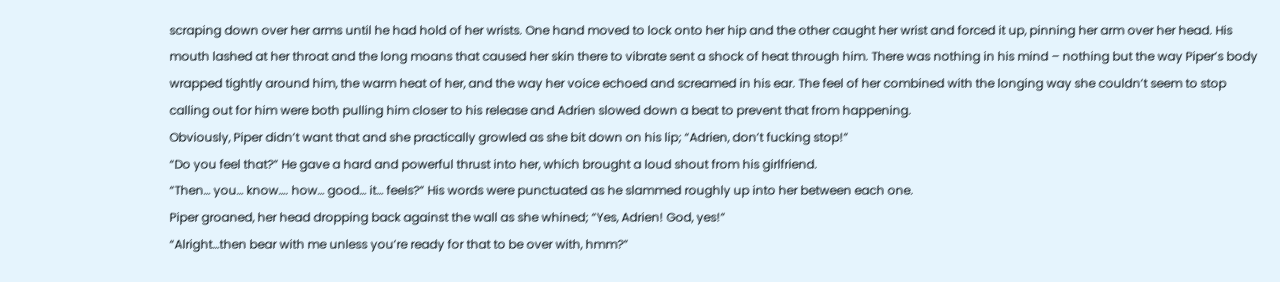scraping down over her arms until he had hold of her wrists. One hand moved to lock onto her hip and the other caught her wrist and forced it up, pinning her arm over her head. His mouth lashed at her throat and the long moans that caused her skin there to vibrate sent a shock of heat through him. There was nothing in his mind – nothing but the way Piper’s body wrapped tightly around him, the warm heat of her, and the way her voice echoed and screamed in his ear. The feel of her combined with the longing way she couldn’t seem to stop calling out for him were both pulling him closer to his release and Adrien slowed down a beat to prevent that from happening.
Obviously, Piper didn’t want that and she practically growled as she bit down on his lip; “Adrien, don’t fucking stop!”
“Do you feel that?” He gave a hard and powerful thrust into her, which brought a loud shout from his girlfriend.
“Then… you… know…. how… good… it… feels?” His words were punctuated as he slammed roughly up into her between each one.
Piper groaned, her head dropping back against the wall as she whined; “Yes, Adrien! God, yes!”
“Alright…then bear with me unless you’re ready for that to be over with, hmm?”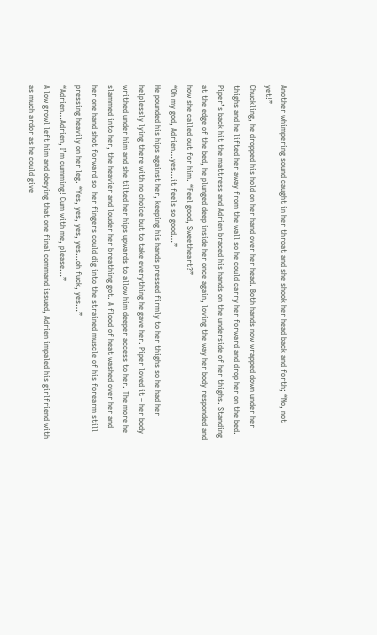Another whimpering sound caught in her throat and she shook her head back and forth; “No, not yet!”
Chuckling, he dropped his hold on her hand over her head. Both hands now wrapped down under her thighs and he lifted her away from the wall so he could carry her forward and drop her on the bed. Piper’s back hit the mattress and Adrien braced his hands on the underside of her thighs. Standing at the edge of the bed, he plunged deep inside her once again, loving the way her body responded and how she called out for him. “Feel good, Sweetheart?”
“Oh my god, Adrien…yes…it feels so good…”
He pounded his hips against her, keeping his hands pressed firmly to her thighs so he had her helplessly lying there with no choice but to take everything he gave her. Piper loved it – her body writhed under him and she tilted her hips upwards to allow him deeper access to her. The more he slammed into her, the heavier and louder her breathing got. A flood of heat washed over her and her one hand shot forward so  her fingers could dig into the strained muscle of his forearm still pressing heavily on her leg. “Yes, yes, yes, yes…oh fuck, yes…”
“Adrien…Adrien, I’m cumming! Cum with me, please…”
A low growl left him and obeying that one final command issued, Adrien impaled his girlfriend with as much ardor as he could give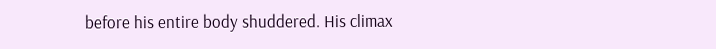before his entire body shuddered. His climax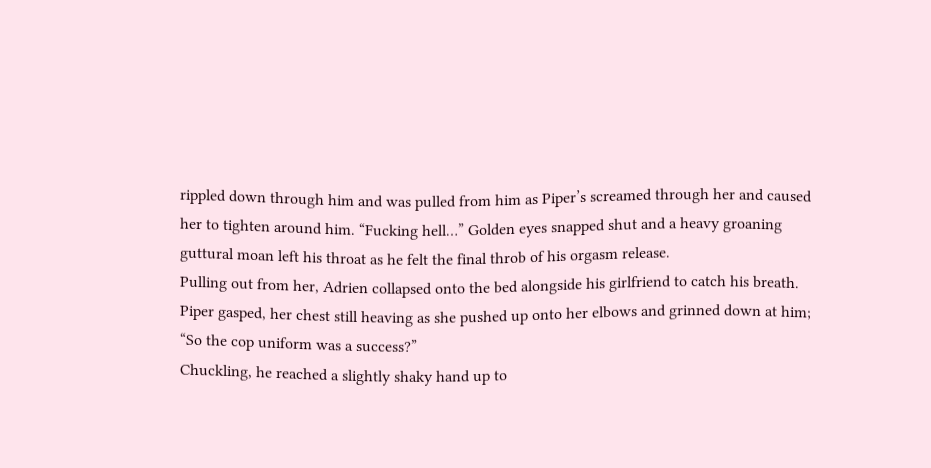rippled down through him and was pulled from him as Piper’s screamed through her and caused her to tighten around him. “Fucking hell…” Golden eyes snapped shut and a heavy groaning guttural moan left his throat as he felt the final throb of his orgasm release.
Pulling out from her, Adrien collapsed onto the bed alongside his girlfriend to catch his breath. Piper gasped, her chest still heaving as she pushed up onto her elbows and grinned down at him; “So the cop uniform was a success?”
Chuckling, he reached a slightly shaky hand up to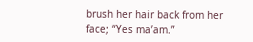brush her hair back from her face; “Yes ma’am.”